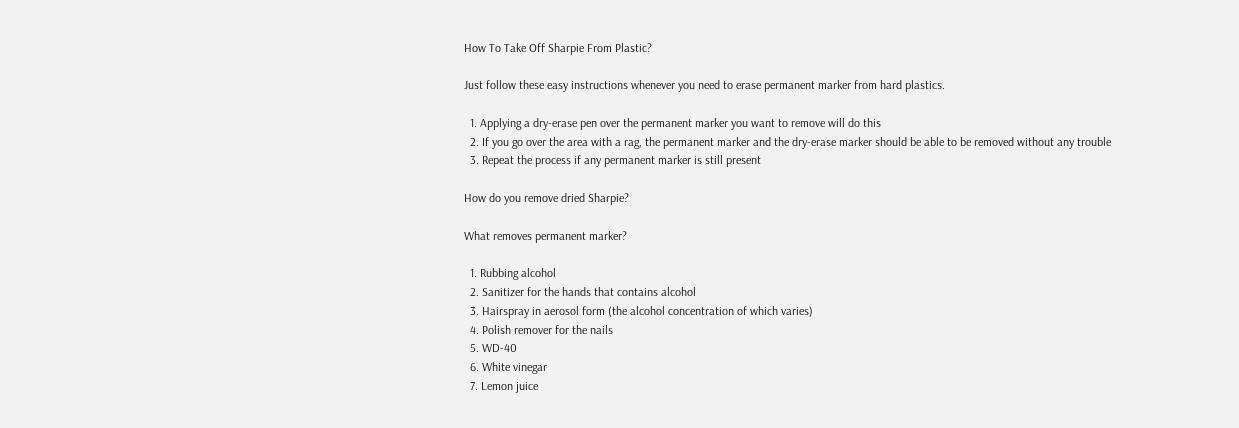How To Take Off Sharpie From Plastic?

Just follow these easy instructions whenever you need to erase permanent marker from hard plastics.

  1. Applying a dry-erase pen over the permanent marker you want to remove will do this
  2. If you go over the area with a rag, the permanent marker and the dry-erase marker should be able to be removed without any trouble
  3. Repeat the process if any permanent marker is still present

How do you remove dried Sharpie?

What removes permanent marker?

  1. Rubbing alcohol
  2. Sanitizer for the hands that contains alcohol
  3. Hairspray in aerosol form (the alcohol concentration of which varies)
  4. Polish remover for the nails
  5. WD-40
  6. White vinegar
  7. Lemon juice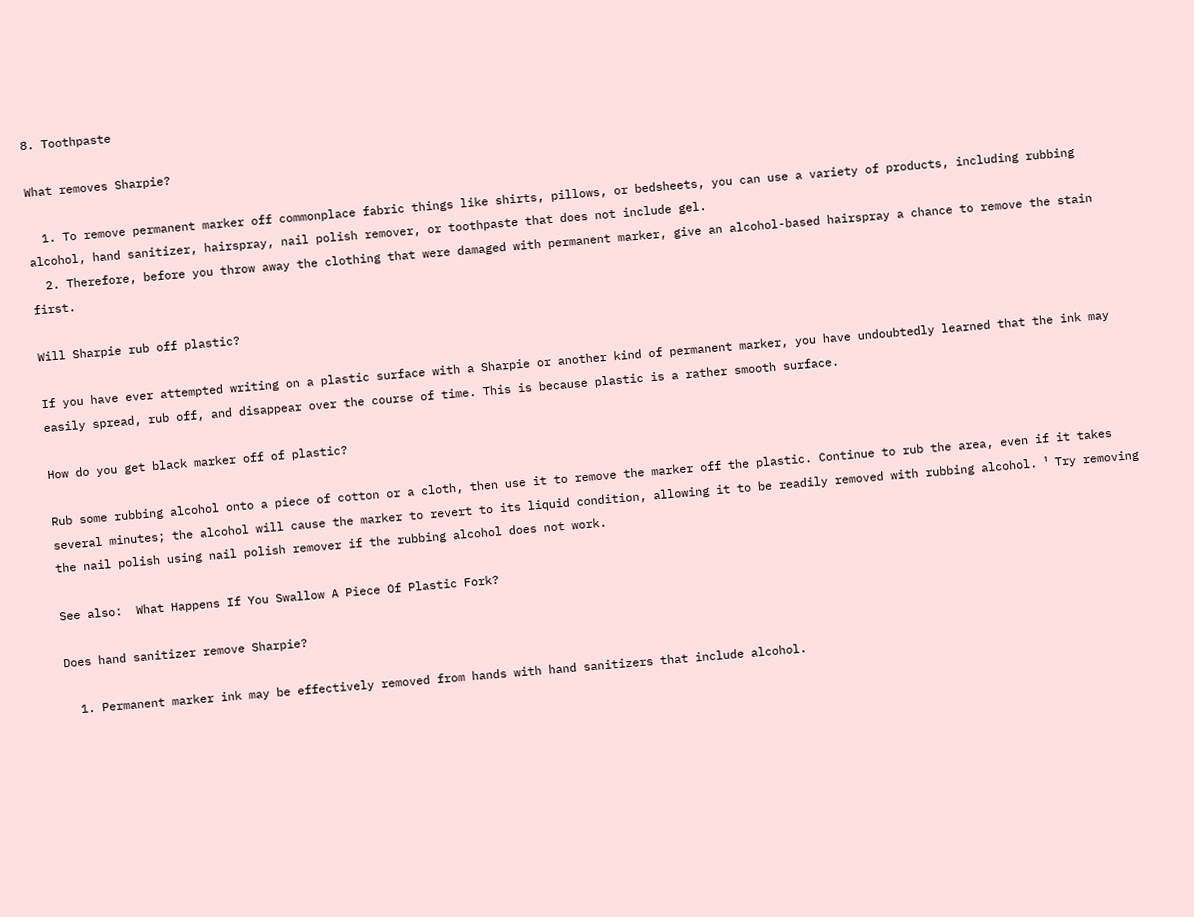8. Toothpaste

What removes Sharpie?

  1. To remove permanent marker off commonplace fabric things like shirts, pillows, or bedsheets, you can use a variety of products, including rubbing alcohol, hand sanitizer, hairspray, nail polish remover, or toothpaste that does not include gel.
  2. Therefore, before you throw away the clothing that were damaged with permanent marker, give an alcohol-based hairspray a chance to remove the stain first.

Will Sharpie rub off plastic?

If you have ever attempted writing on a plastic surface with a Sharpie or another kind of permanent marker, you have undoubtedly learned that the ink may easily spread, rub off, and disappear over the course of time. This is because plastic is a rather smooth surface.

How do you get black marker off of plastic?

Rub some rubbing alcohol onto a piece of cotton or a cloth, then use it to remove the marker off the plastic. Continue to rub the area, even if it takes several minutes; the alcohol will cause the marker to revert to its liquid condition, allowing it to be readily removed with rubbing alcohol. ¹ Try removing the nail polish using nail polish remover if the rubbing alcohol does not work.

See also:  What Happens If You Swallow A Piece Of Plastic Fork?

Does hand sanitizer remove Sharpie?

  1. Permanent marker ink may be effectively removed from hands with hand sanitizers that include alcohol.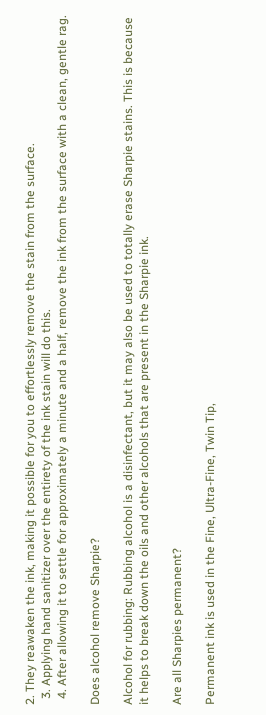2. They reawaken the ink, making it possible for you to effortlessly remove the stain from the surface.
  3. Applying hand sanitizer over the entirety of the ink stain will do this.
  4. After allowing it to settle for approximately a minute and a half, remove the ink from the surface with a clean, gentle rag.

Does alcohol remove Sharpie?

Alcohol for rubbing: Rubbing alcohol is a disinfectant, but it may also be used to totally erase Sharpie stains. This is because it helps to break down the oils and other alcohols that are present in the Sharpie ink.

Are all Sharpies permanent?

Permanent ink is used in the Fine, Ultra-Fine, Twin Tip,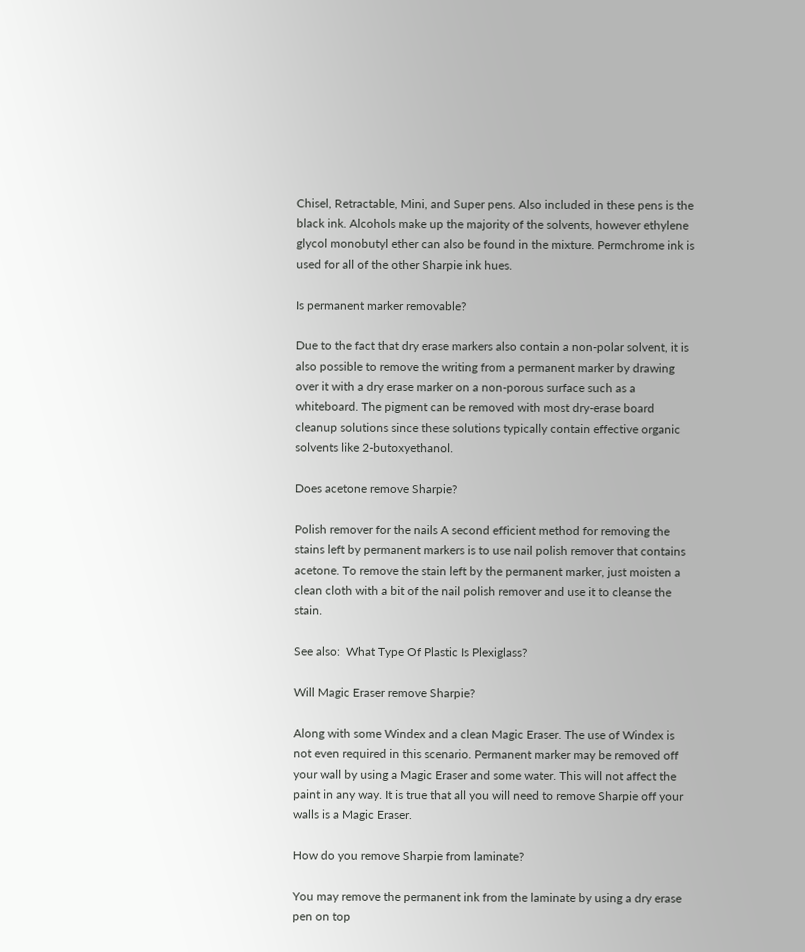Chisel, Retractable, Mini, and Super pens. Also included in these pens is the black ink. Alcohols make up the majority of the solvents, however ethylene glycol monobutyl ether can also be found in the mixture. Permchrome ink is used for all of the other Sharpie ink hues.

Is permanent marker removable?

Due to the fact that dry erase markers also contain a non-polar solvent, it is also possible to remove the writing from a permanent marker by drawing over it with a dry erase marker on a non-porous surface such as a whiteboard. The pigment can be removed with most dry-erase board cleanup solutions since these solutions typically contain effective organic solvents like 2-butoxyethanol.

Does acetone remove Sharpie?

Polish remover for the nails A second efficient method for removing the stains left by permanent markers is to use nail polish remover that contains acetone. To remove the stain left by the permanent marker, just moisten a clean cloth with a bit of the nail polish remover and use it to cleanse the stain.

See also:  What Type Of Plastic Is Plexiglass?

Will Magic Eraser remove Sharpie?

Along with some Windex and a clean Magic Eraser. The use of Windex is not even required in this scenario. Permanent marker may be removed off your wall by using a Magic Eraser and some water. This will not affect the paint in any way. It is true that all you will need to remove Sharpie off your walls is a Magic Eraser.

How do you remove Sharpie from laminate?

You may remove the permanent ink from the laminate by using a dry erase pen on top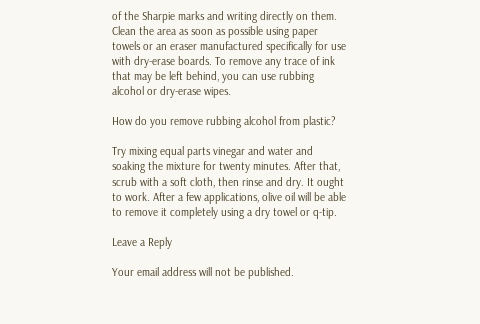of the Sharpie marks and writing directly on them. Clean the area as soon as possible using paper towels or an eraser manufactured specifically for use with dry-erase boards. To remove any trace of ink that may be left behind, you can use rubbing alcohol or dry-erase wipes.

How do you remove rubbing alcohol from plastic?

Try mixing equal parts vinegar and water and soaking the mixture for twenty minutes. After that, scrub with a soft cloth, then rinse and dry. It ought to work. After a few applications, olive oil will be able to remove it completely using a dry towel or q-tip.

Leave a Reply

Your email address will not be published.